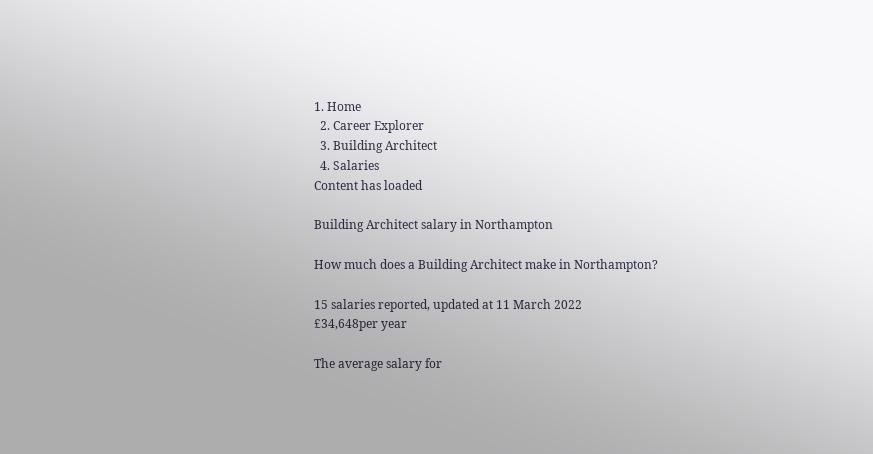1. Home
  2. Career Explorer
  3. Building Architect
  4. Salaries
Content has loaded

Building Architect salary in Northampton

How much does a Building Architect make in Northampton?

15 salaries reported, updated at 11 March 2022
£34,648per year

The average salary for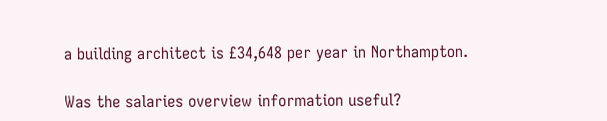a building architect is £34,648 per year in Northampton.

Was the salaries overview information useful?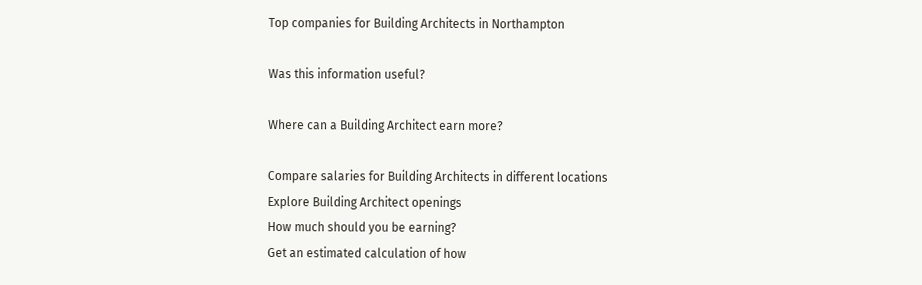Top companies for Building Architects in Northampton

Was this information useful?

Where can a Building Architect earn more?

Compare salaries for Building Architects in different locations
Explore Building Architect openings
How much should you be earning?
Get an estimated calculation of how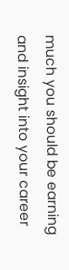much you should be earning and insight into your career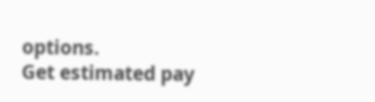options.
Get estimated pay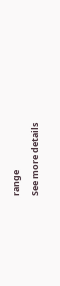range
See more details